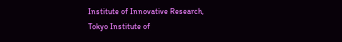Institute of Innovative Research,
Tokyo Institute of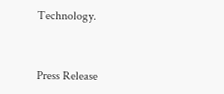Technology.


Press Release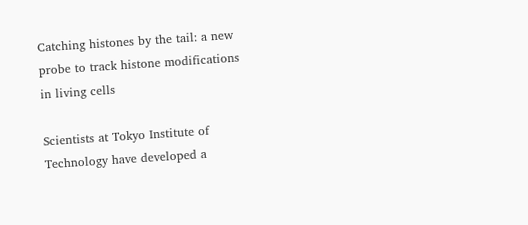Catching histones by the tail: a new probe to track histone modifications in living cells

Scientists at Tokyo Institute of Technology have developed a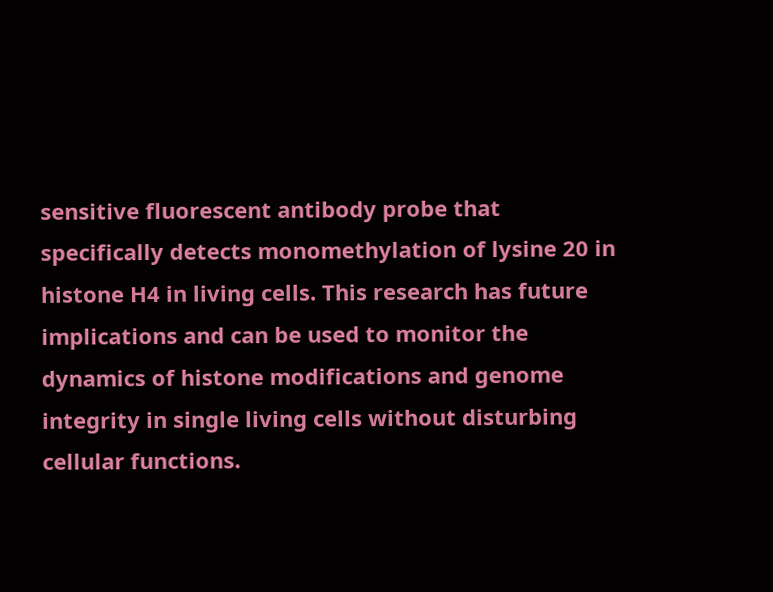sensitive fluorescent antibody probe that specifically detects monomethylation of lysine 20 in histone H4 in living cells. This research has future implications and can be used to monitor the dynamics of histone modifications and genome integrity in single living cells without disturbing cellular functions.